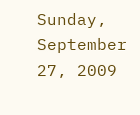Sunday, September 27, 2009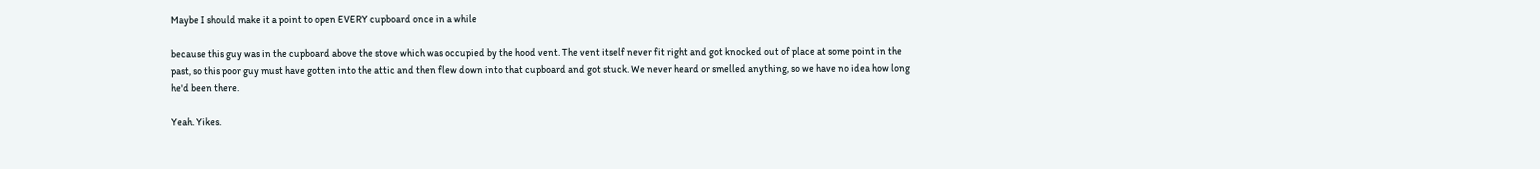Maybe I should make it a point to open EVERY cupboard once in a while

because this guy was in the cupboard above the stove which was occupied by the hood vent. The vent itself never fit right and got knocked out of place at some point in the past, so this poor guy must have gotten into the attic and then flew down into that cupboard and got stuck. We never heard or smelled anything, so we have no idea how long he'd been there.

Yeah. Yikes.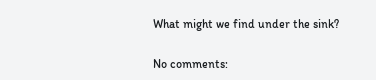What might we find under the sink?

No comments: